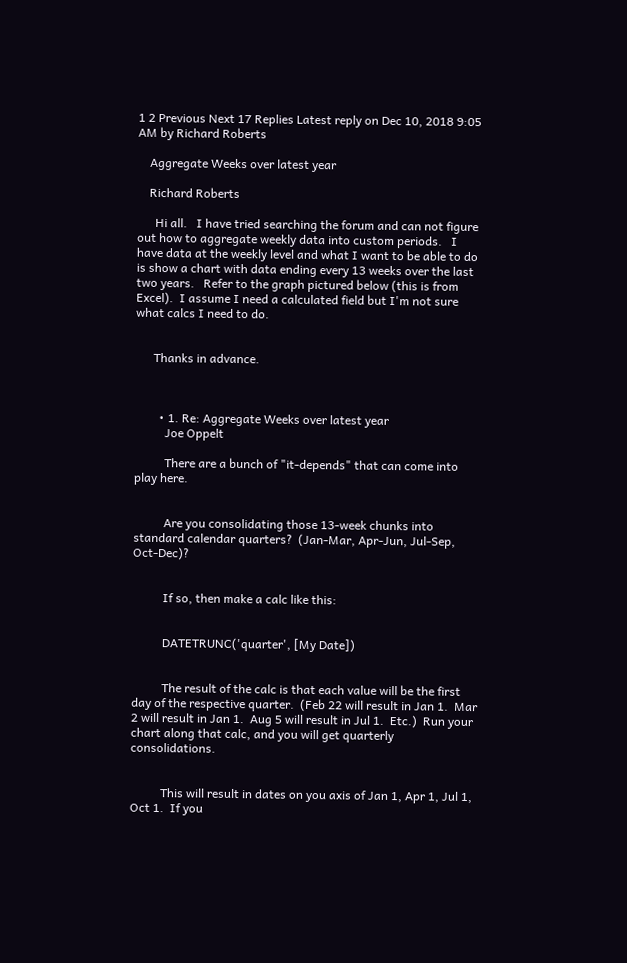1 2 Previous Next 17 Replies Latest reply on Dec 10, 2018 9:05 AM by Richard Roberts

    Aggregate Weeks over latest year

    Richard Roberts

      Hi all.   I have tried searching the forum and can not figure out how to aggregate weekly data into custom periods.   I have data at the weekly level and what I want to be able to do is show a chart with data ending every 13 weeks over the last two years.   Refer to the graph pictured below (this is from Excel).  I assume I need a calculated field but I'm not sure what calcs I need to do.


      Thanks in advance.



        • 1. Re: Aggregate Weeks over latest year
          Joe Oppelt

          There are a bunch of "it-depends" that can come into play here.


          Are you consolidating those 13-week chunks into standard calendar quarters?  (Jan-Mar, Apr-Jun, Jul-Sep, Oct-Dec)?


          If so, then make a calc like this:


          DATETRUNC('quarter', [My Date])


          The result of the calc is that each value will be the first day of the respective quarter.  (Feb 22 will result in Jan 1.  Mar 2 will result in Jan 1.  Aug 5 will result in Jul 1.  Etc.)  Run your chart along that calc, and you will get quarterly consolidations.


          This will result in dates on you axis of Jan 1, Apr 1, Jul 1, Oct 1.  If you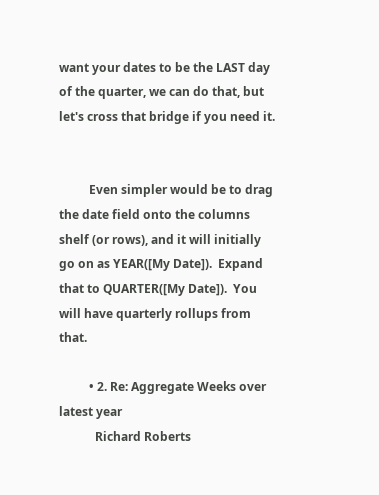want your dates to be the LAST day of the quarter, we can do that, but let's cross that bridge if you need it.


          Even simpler would be to drag the date field onto the columns shelf (or rows), and it will initially go on as YEAR([My Date]).  Expand that to QUARTER([My Date]).  You will have quarterly rollups from that.

          • 2. Re: Aggregate Weeks over latest year
            Richard Roberts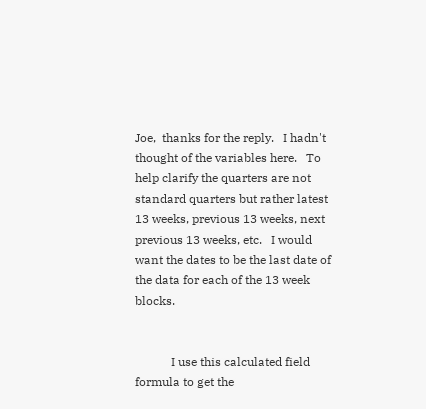Joe,  thanks for the reply.   I hadn't thought of the variables here.   To help clarify the quarters are not standard quarters but rather latest 13 weeks, previous 13 weeks, next previous 13 weeks, etc.   I would want the dates to be the last date of the data for each of the 13 week blocks.


            I use this calculated field formula to get the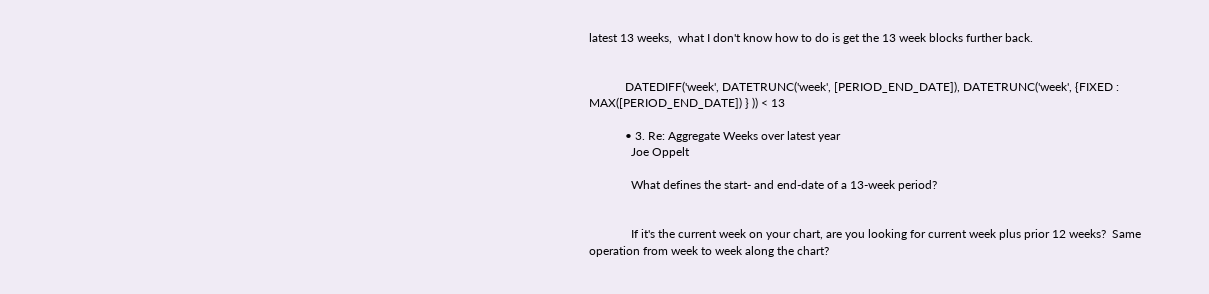latest 13 weeks,  what I don't know how to do is get the 13 week blocks further back.


            DATEDIFF('week', DATETRUNC('week', [PERIOD_END_DATE]), DATETRUNC('week', {FIXED : MAX([PERIOD_END_DATE]) } )) < 13

            • 3. Re: Aggregate Weeks over latest year
              Joe Oppelt

              What defines the start- and end-date of a 13-week period?


              If it's the current week on your chart, are you looking for current week plus prior 12 weeks?  Same operation from week to week along the chart?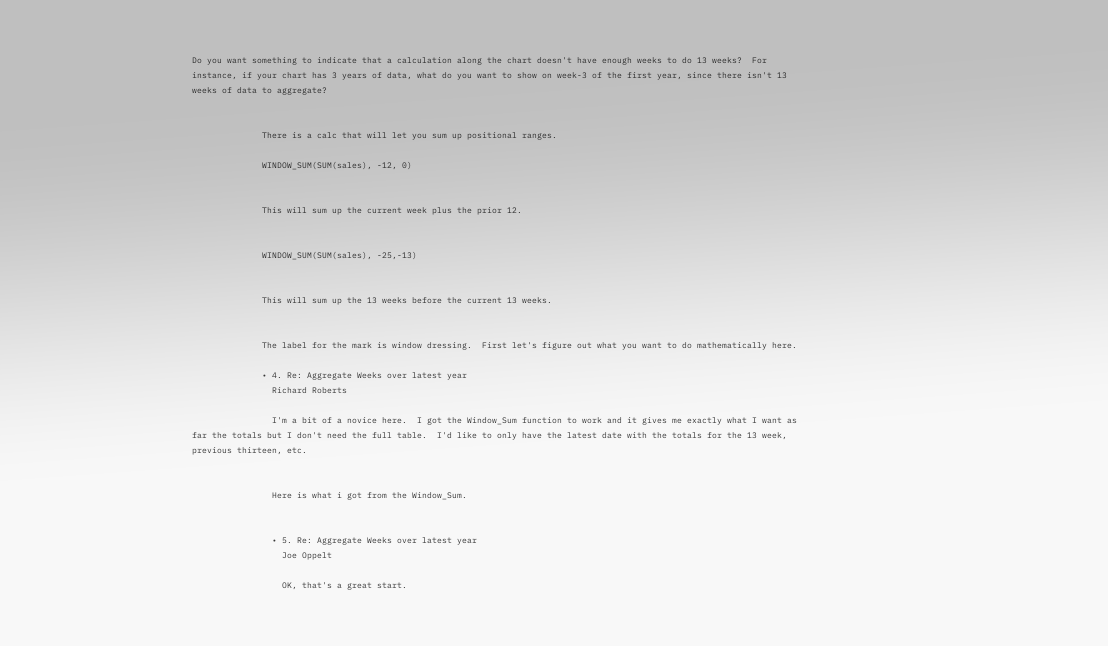Do you want something to indicate that a calculation along the chart doesn't have enough weeks to do 13 weeks?  For instance, if your chart has 3 years of data, what do you want to show on week-3 of the first year, since there isn't 13 weeks of data to aggregate?


              There is a calc that will let you sum up positional ranges.

              WINDOW_SUM(SUM(sales), -12, 0)


              This will sum up the current week plus the prior 12.


              WINDOW_SUM(SUM(sales), -25,-13)


              This will sum up the 13 weeks before the current 13 weeks.


              The label for the mark is window dressing.  First let's figure out what you want to do mathematically here.

              • 4. Re: Aggregate Weeks over latest year
                Richard Roberts

                I'm a bit of a novice here.  I got the Window_Sum function to work and it gives me exactly what I want as far the totals but I don't need the full table.  I'd like to only have the latest date with the totals for the 13 week, previous thirteen, etc.


                Here is what i got from the Window_Sum.


                • 5. Re: Aggregate Weeks over latest year
                  Joe Oppelt

                  OK, that's a great start.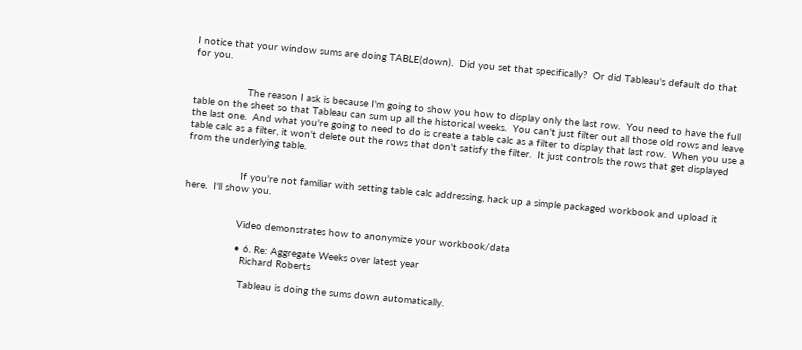I notice that your window sums are doing TABLE(down).  Did you set that specifically?  Or did Tableau's default do that for you.


                  The reason I ask is because I'm going to show you how to display only the last row.  You need to have the full table on the sheet so that Tableau can sum up all the historical weeks.  You can't just filter out all those old rows and leave the last one.  And what you're going to need to do is create a table calc as a filter to display that last row.  When you use a table calc as a filter, it won't delete out the rows that don't satisfy the filter.  It just controls the rows that get displayed from the underlying table.


                  If you're not familiar with setting table calc addressing, hack up a simple packaged workbook and upload it here.  I'll show you.


                  Video demonstrates how to anonymize your workbook/data

                  • 6. Re: Aggregate Weeks over latest year
                    Richard Roberts

                    Tableau is doing the sums down automatically.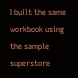I built the same workbook using the sample superstore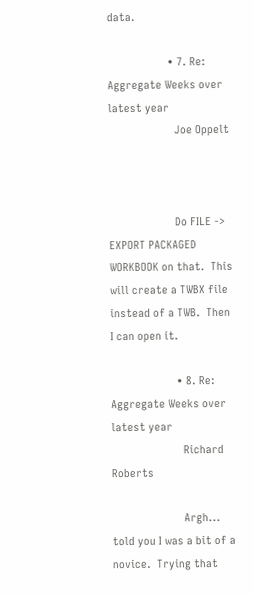data.

                    • 7. Re: Aggregate Weeks over latest year
                      Joe Oppelt



                      Do FILE -> EXPORT PACKAGED WORKBOOK on that.  This will create a TWBX file instead of a TWB.  Then I can open it.

                      • 8. Re: Aggregate Weeks over latest year
                        Richard Roberts

                        Argh... told you I was a bit of a novice.  Trying that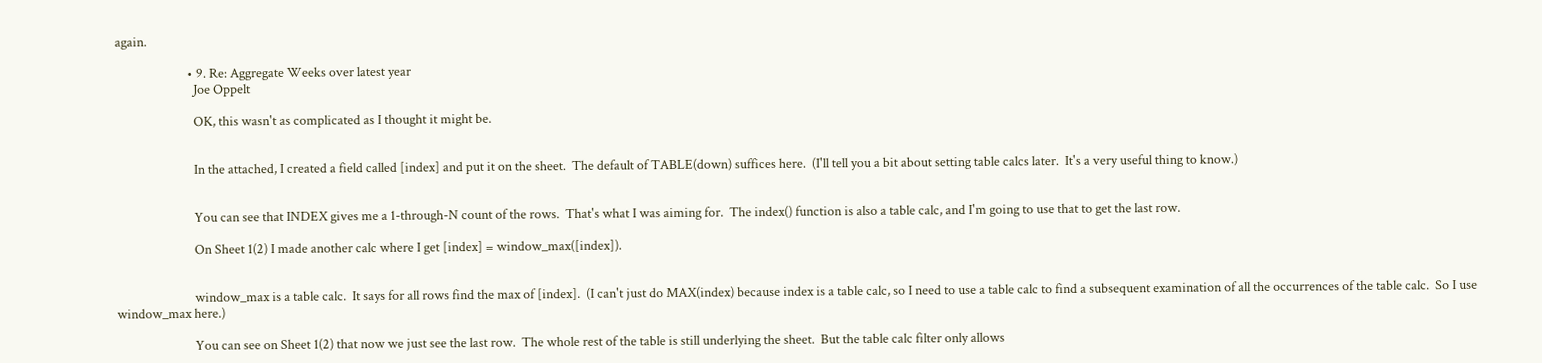again.

                        • 9. Re: Aggregate Weeks over latest year
                          Joe Oppelt

                          OK, this wasn't as complicated as I thought it might be.


                          In the attached, I created a field called [index] and put it on the sheet.  The default of TABLE(down) suffices here.  (I'll tell you a bit about setting table calcs later.  It's a very useful thing to know.)


                          You can see that INDEX gives me a 1-through-N count of the rows.  That's what I was aiming for.  The index() function is also a table calc, and I'm going to use that to get the last row.

                          On Sheet 1(2) I made another calc where I get [index] = window_max([index]).


                          window_max is a table calc.  It says for all rows find the max of [index].  (I can't just do MAX(index) because index is a table calc, so I need to use a table calc to find a subsequent examination of all the occurrences of the table calc.  So I use window_max here.)

                          You can see on Sheet 1(2) that now we just see the last row.  The whole rest of the table is still underlying the sheet.  But the table calc filter only allows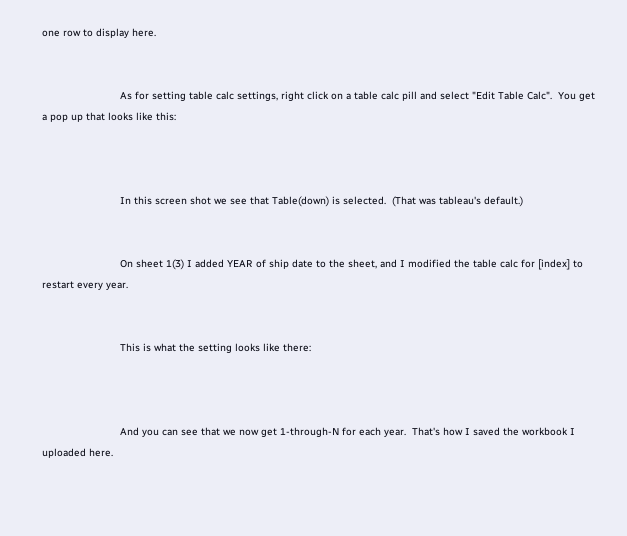one row to display here.


                          As for setting table calc settings, right click on a table calc pill and select "Edit Table Calc".  You get a pop up that looks like this:



                          In this screen shot we see that Table(down) is selected.  (That was tableau's default.)


                          On sheet 1(3) I added YEAR of ship date to the sheet, and I modified the table calc for [index] to restart every year.


                          This is what the setting looks like there:



                          And you can see that we now get 1-through-N for each year.  That's how I saved the workbook I uploaded here.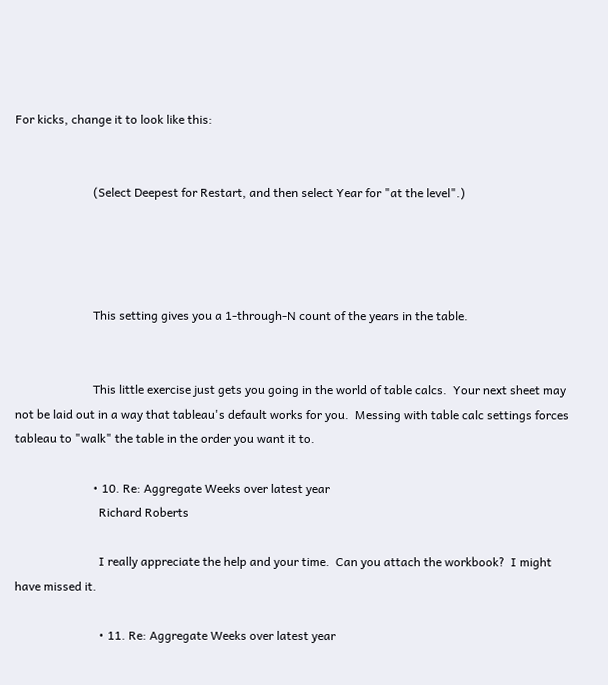For kicks, change it to look like this:


                          (Select Deepest for Restart, and then select Year for "at the level".)




                          This setting gives you a 1-through-N count of the years in the table.


                          This little exercise just gets you going in the world of table calcs.  Your next sheet may not be laid out in a way that tableau's default works for you.  Messing with table calc settings forces tableau to "walk" the table in the order you want it to.

                          • 10. Re: Aggregate Weeks over latest year
                            Richard Roberts

                            I really appreciate the help and your time.  Can you attach the workbook?  I might have missed it.

                            • 11. Re: Aggregate Weeks over latest year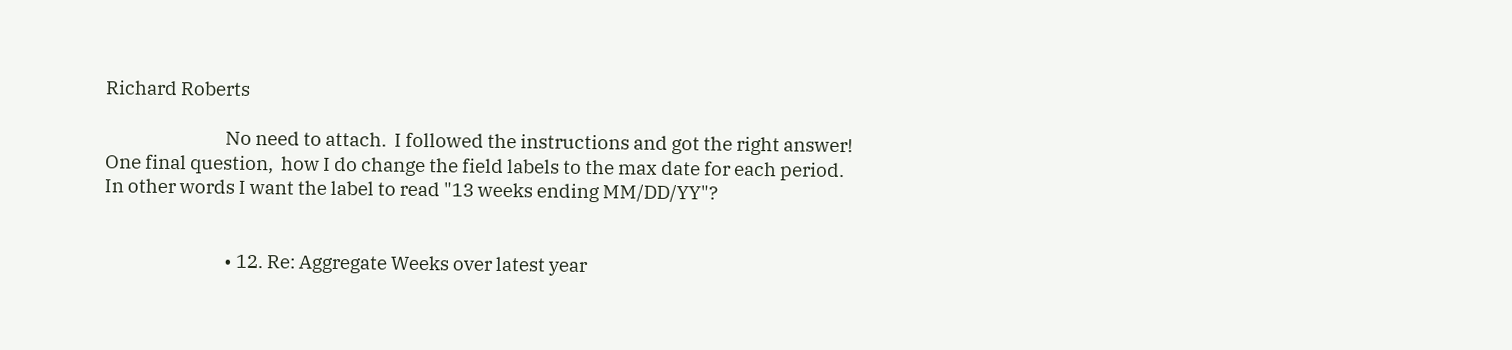Richard Roberts

                              No need to attach.  I followed the instructions and got the right answer!   One final question,  how I do change the field labels to the max date for each period.  In other words I want the label to read "13 weeks ending MM/DD/YY"?


                              • 12. Re: Aggregate Weeks over latest year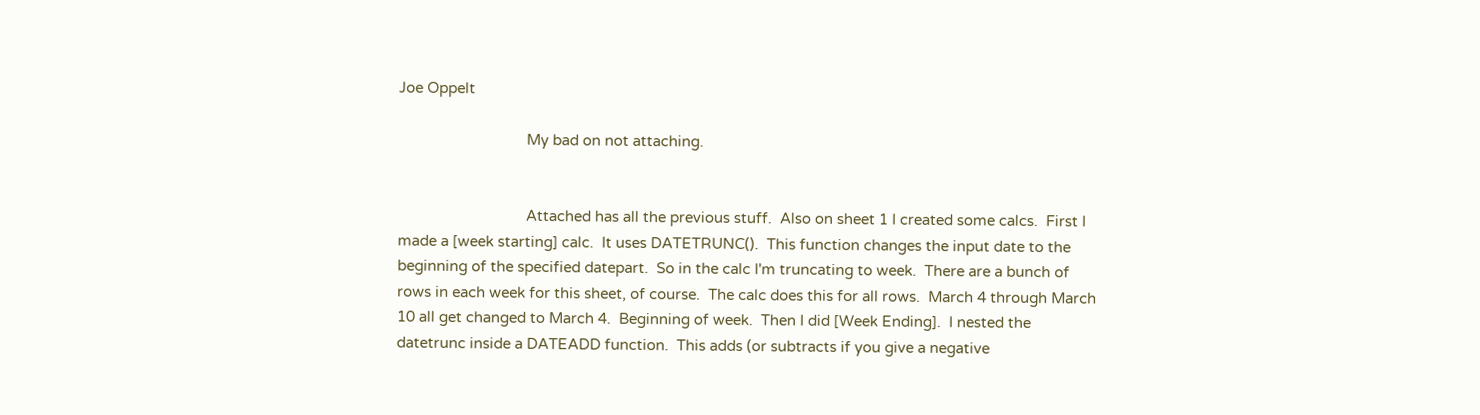Joe Oppelt

                                My bad on not attaching.


                                Attached has all the previous stuff.  Also on sheet 1 I created some calcs.  First I made a [week starting] calc.  It uses DATETRUNC().  This function changes the input date to the beginning of the specified datepart.  So in the calc I'm truncating to week.  There are a bunch of rows in each week for this sheet, of course.  The calc does this for all rows.  March 4 through March 10 all get changed to March 4.  Beginning of week.  Then I did [Week Ending].  I nested the datetrunc inside a DATEADD function.  This adds (or subtracts if you give a negative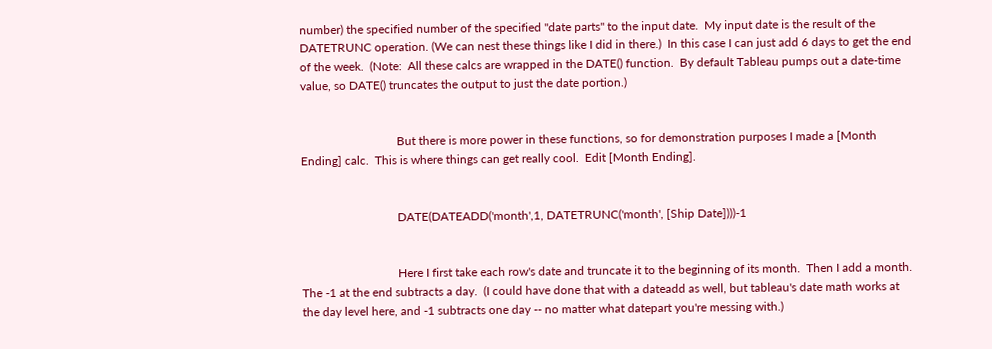number) the specified number of the specified "date parts" to the input date.  My input date is the result of the DATETRUNC operation. (We can nest these things like I did in there.)  In this case I can just add 6 days to get the end of the week.  (Note:  All these calcs are wrapped in the DATE() function.  By default Tableau pumps out a date-time value, so DATE() truncates the output to just the date portion.)


                                But there is more power in these functions, so for demonstration purposes I made a [Month Ending] calc.  This is where things can get really cool.  Edit [Month Ending].


                                DATE(DATEADD('month',1, DATETRUNC('month', [Ship Date])))-1


                                Here I first take each row's date and truncate it to the beginning of its month.  Then I add a month.  The -1 at the end subtracts a day.  (I could have done that with a dateadd as well, but tableau's date math works at the day level here, and -1 subtracts one day -- no matter what datepart you're messing with.)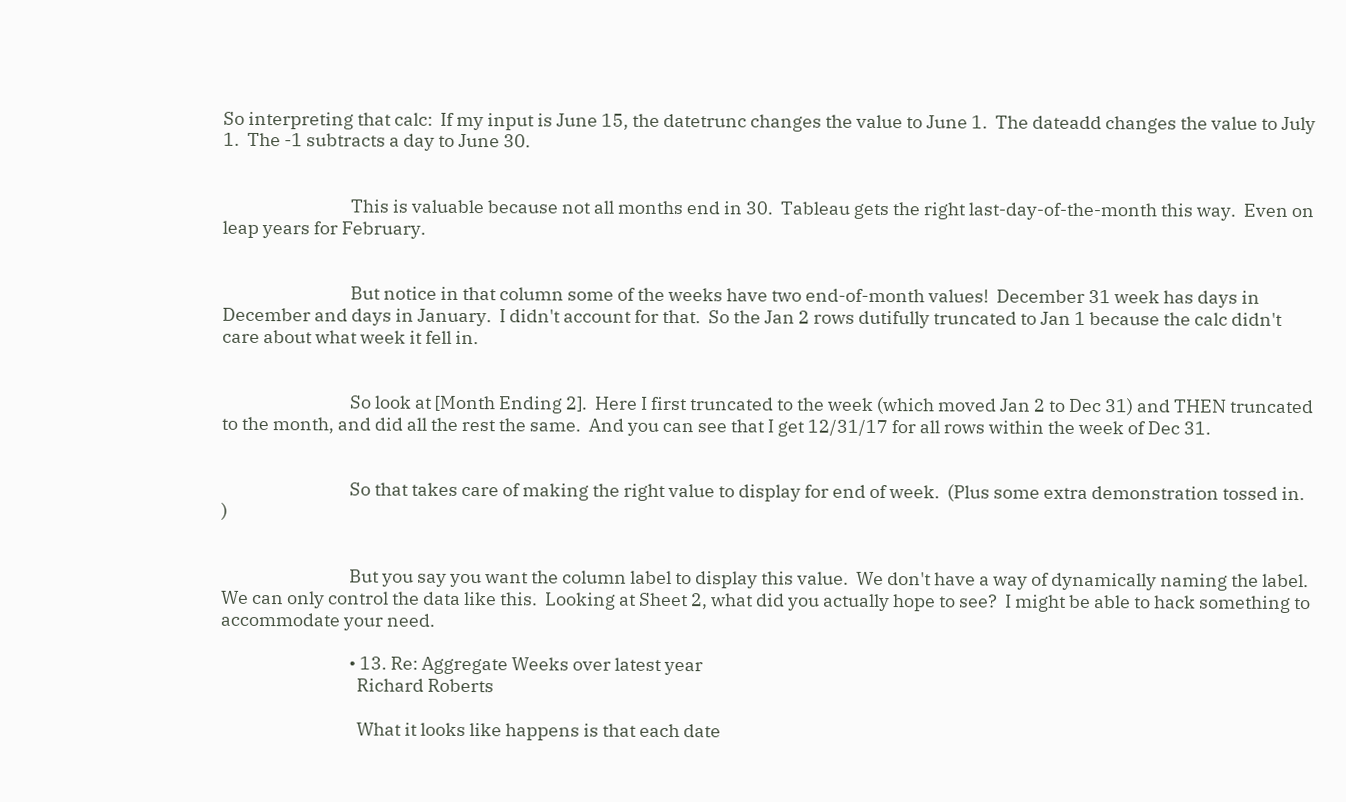So interpreting that calc:  If my input is June 15, the datetrunc changes the value to June 1.  The dateadd changes the value to July 1.  The -1 subtracts a day to June 30.


                                This is valuable because not all months end in 30.  Tableau gets the right last-day-of-the-month this way.  Even on leap years for February.


                                But notice in that column some of the weeks have two end-of-month values!  December 31 week has days in December and days in January.  I didn't account for that.  So the Jan 2 rows dutifully truncated to Jan 1 because the calc didn't care about what week it fell in.


                                So look at [Month Ending 2].  Here I first truncated to the week (which moved Jan 2 to Dec 31) and THEN truncated to the month, and did all the rest the same.  And you can see that I get 12/31/17 for all rows within the week of Dec 31.


                                So that takes care of making the right value to display for end of week.  (Plus some extra demonstration tossed in.  )


                                But you say you want the column label to display this value.  We don't have a way of dynamically naming the label.  We can only control the data like this.  Looking at Sheet 2, what did you actually hope to see?  I might be able to hack something to accommodate your need.

                                • 13. Re: Aggregate Weeks over latest year
                                  Richard Roberts

                                  What it looks like happens is that each date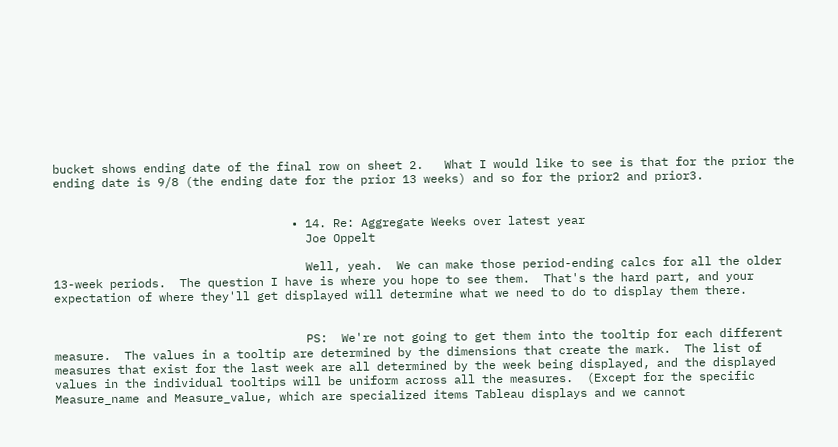bucket shows ending date of the final row on sheet 2.   What I would like to see is that for the prior the ending date is 9/8 (the ending date for the prior 13 weeks) and so for the prior2 and prior3.


                                  • 14. Re: Aggregate Weeks over latest year
                                    Joe Oppelt

                                    Well, yeah.  We can make those period-ending calcs for all the older 13-week periods.  The question I have is where you hope to see them.  That's the hard part, and your expectation of where they'll get displayed will determine what we need to do to display them there.


                                    PS:  We're not going to get them into the tooltip for each different measure.  The values in a tooltip are determined by the dimensions that create the mark.  The list of measures that exist for the last week are all determined by the week being displayed, and the displayed values in the individual tooltips will be uniform across all the measures.  (Except for the specific Measure_name and Measure_value, which are specialized items Tableau displays and we cannot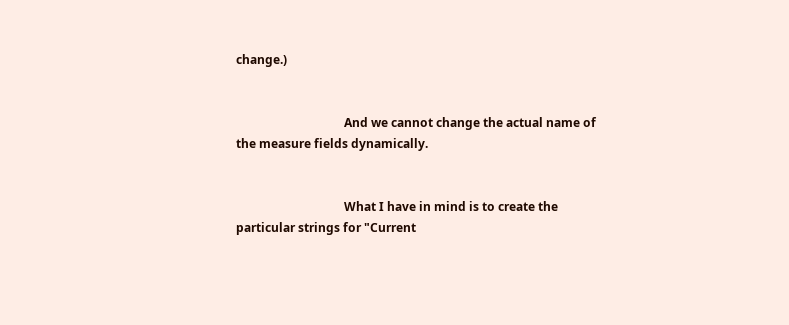change.)


                                    And we cannot change the actual name of the measure fields dynamically.


                                    What I have in mind is to create the particular strings for "Current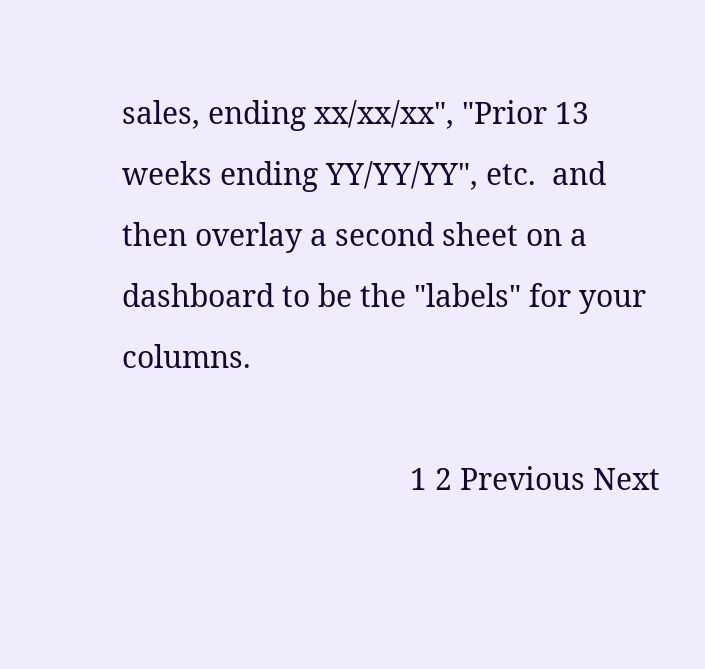sales, ending xx/xx/xx", "Prior 13 weeks ending YY/YY/YY", etc.  and then overlay a second sheet on a dashboard to be the "labels" for your columns.

                                    1 2 Previous Next